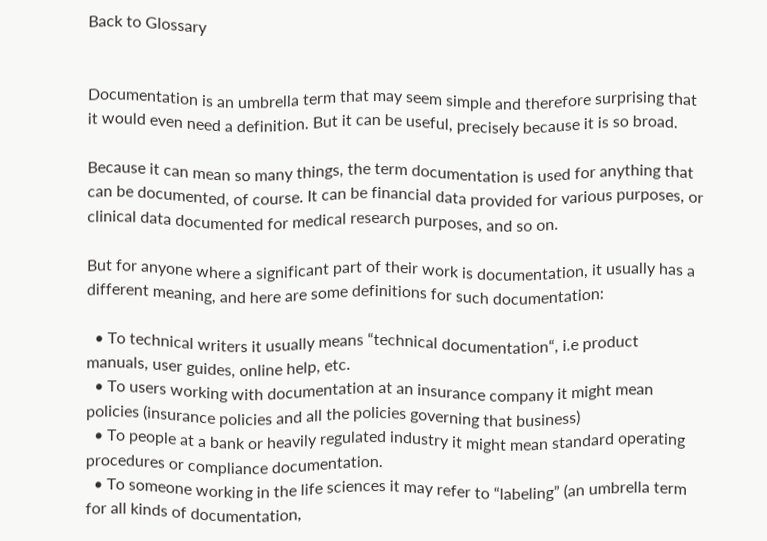Back to Glossary


Documentation is an umbrella term that may seem simple and therefore surprising that it would even need a definition. But it can be useful, precisely because it is so broad.

Because it can mean so many things, the term documentation is used for anything that can be documented, of course. It can be financial data provided for various purposes, or clinical data documented for medical research purposes, and so on.

But for anyone where a significant part of their work is documentation, it usually has a different meaning, and here are some definitions for such documentation:

  • To technical writers it usually means “technical documentation“, i.e product manuals, user guides, online help, etc.
  • To users working with documentation at an insurance company it might mean policies (insurance policies and all the policies governing that business)
  • To people at a bank or heavily regulated industry it might mean standard operating procedures or compliance documentation.
  • To someone working in the life sciences it may refer to “labeling” (an umbrella term for all kinds of documentation,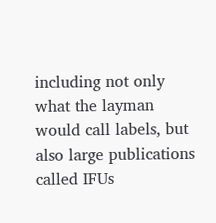including not only what the layman would call labels, but also large publications called IFUs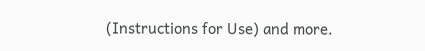(Instructions for Use) and more.